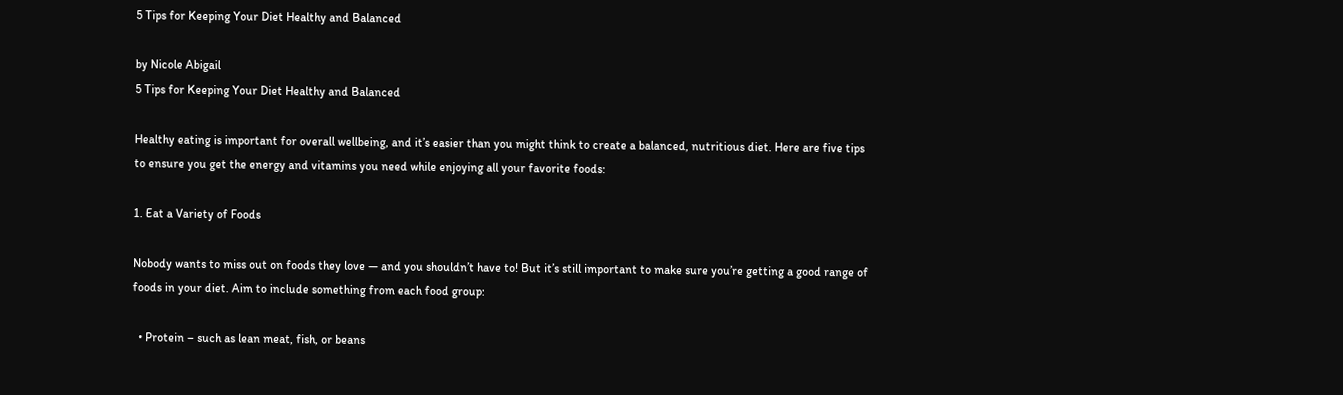5 Tips for Keeping Your Diet Healthy and Balanced

by Nicole Abigail
5 Tips for Keeping Your Diet Healthy and Balanced

Healthy eating is important for overall wellbeing, and it’s easier than you might think to create a balanced, nutritious diet. Here are five tips to ensure you get the energy and vitamins you need while enjoying all your favorite foods:

1. Eat a Variety of Foods

Nobody wants to miss out on foods they love — and you shouldn’t have to! But it’s still important to make sure you’re getting a good range of foods in your diet. Aim to include something from each food group:

  • Protein – such as lean meat, fish, or beans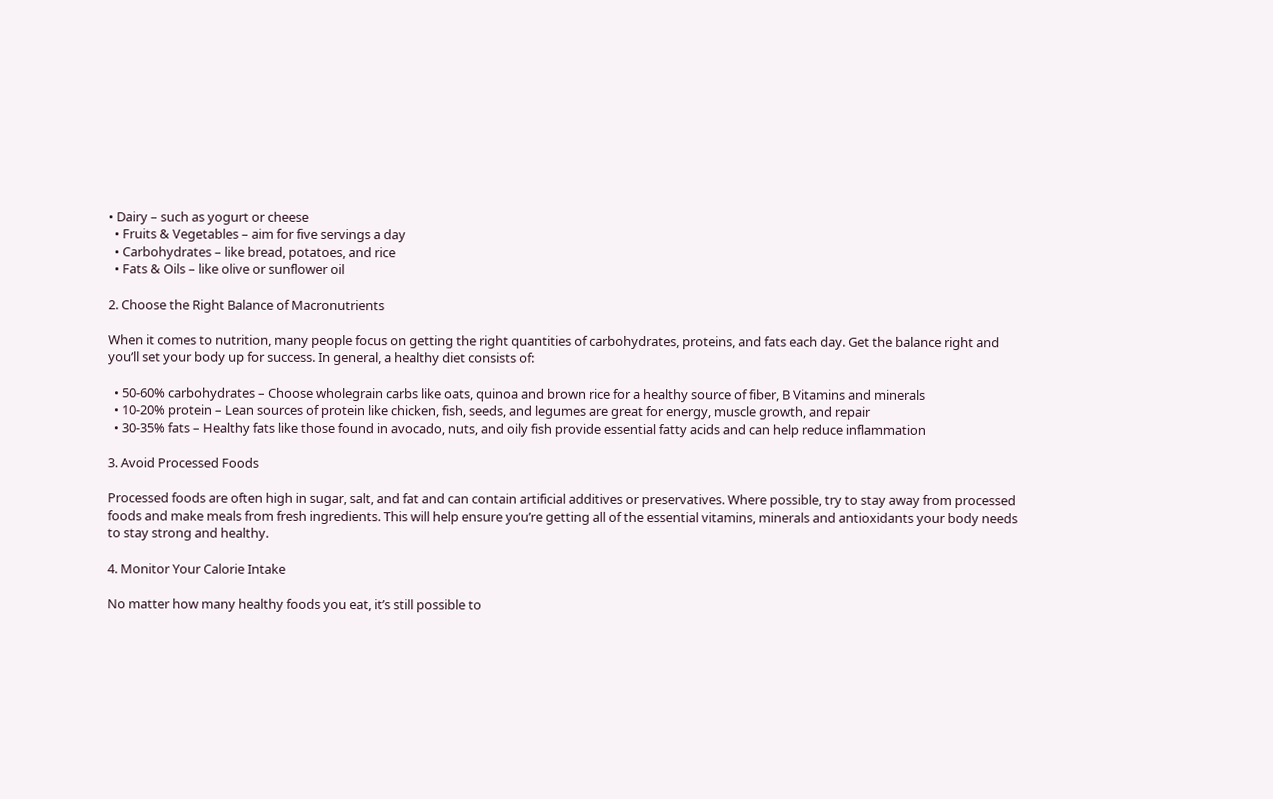• Dairy – such as yogurt or cheese
  • Fruits & Vegetables – aim for five servings a day
  • Carbohydrates – like bread, potatoes, and rice
  • Fats & Oils – like olive or sunflower oil

2. Choose the Right Balance of Macronutrients

When it comes to nutrition, many people focus on getting the right quantities of carbohydrates, proteins, and fats each day. Get the balance right and you’ll set your body up for success. In general, a healthy diet consists of:

  • 50-60% carbohydrates – Choose wholegrain carbs like oats, quinoa and brown rice for a healthy source of fiber, B Vitamins and minerals
  • 10-20% protein – Lean sources of protein like chicken, fish, seeds, and legumes are great for energy, muscle growth, and repair
  • 30-35% fats – Healthy fats like those found in avocado, nuts, and oily fish provide essential fatty acids and can help reduce inflammation

3. Avoid Processed Foods

Processed foods are often high in sugar, salt, and fat and can contain artificial additives or preservatives. Where possible, try to stay away from processed foods and make meals from fresh ingredients. This will help ensure you’re getting all of the essential vitamins, minerals and antioxidants your body needs to stay strong and healthy.

4. Monitor Your Calorie Intake

No matter how many healthy foods you eat, it’s still possible to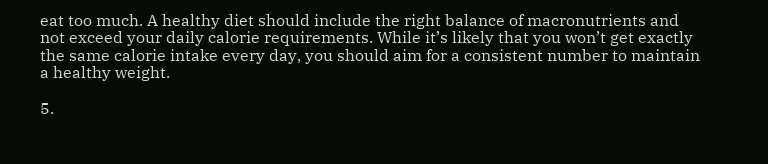eat too much. A healthy diet should include the right balance of macronutrients and not exceed your daily calorie requirements. While it’s likely that you won’t get exactly the same calorie intake every day, you should aim for a consistent number to maintain a healthy weight.

5.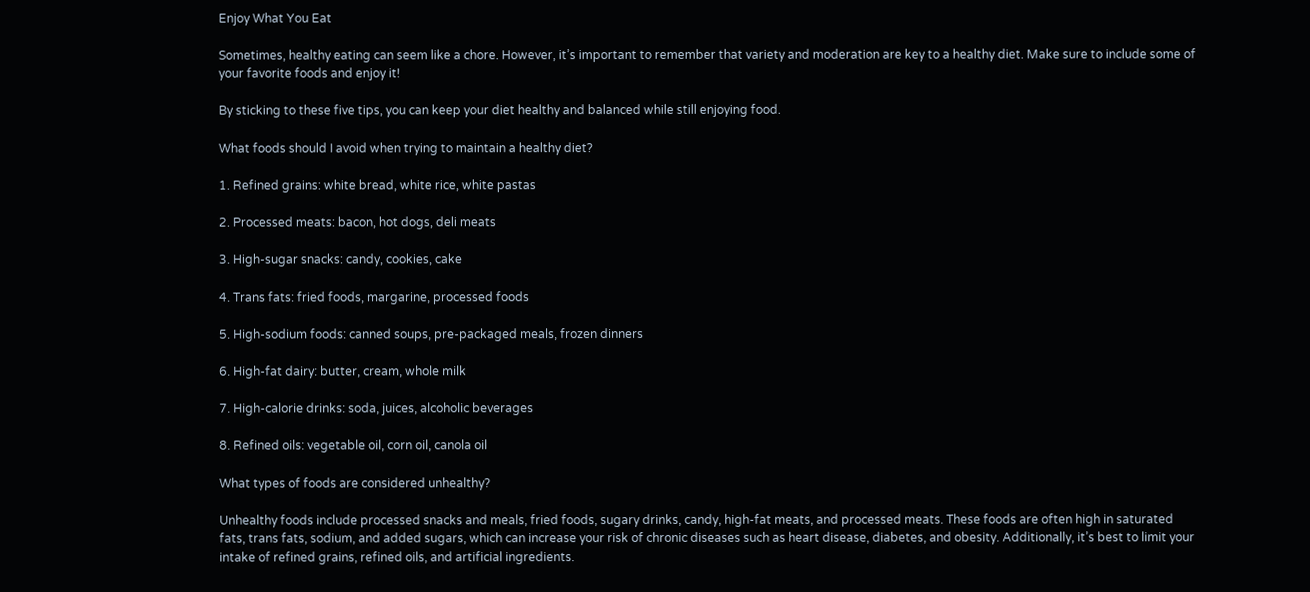Enjoy What You Eat

Sometimes, healthy eating can seem like a chore. However, it’s important to remember that variety and moderation are key to a healthy diet. Make sure to include some of your favorite foods and enjoy it!

By sticking to these five tips, you can keep your diet healthy and balanced while still enjoying food.

What foods should I avoid when trying to maintain a healthy diet?

1. Refined grains: white bread, white rice, white pastas

2. Processed meats: bacon, hot dogs, deli meats

3. High-sugar snacks: candy, cookies, cake

4. Trans fats: fried foods, margarine, processed foods

5. High-sodium foods: canned soups, pre-packaged meals, frozen dinners

6. High-fat dairy: butter, cream, whole milk

7. High-calorie drinks: soda, juices, alcoholic beverages

8. Refined oils: vegetable oil, corn oil, canola oil

What types of foods are considered unhealthy?

Unhealthy foods include processed snacks and meals, fried foods, sugary drinks, candy, high-fat meats, and processed meats. These foods are often high in saturated fats, trans fats, sodium, and added sugars, which can increase your risk of chronic diseases such as heart disease, diabetes, and obesity. Additionally, it’s best to limit your intake of refined grains, refined oils, and artificial ingredients.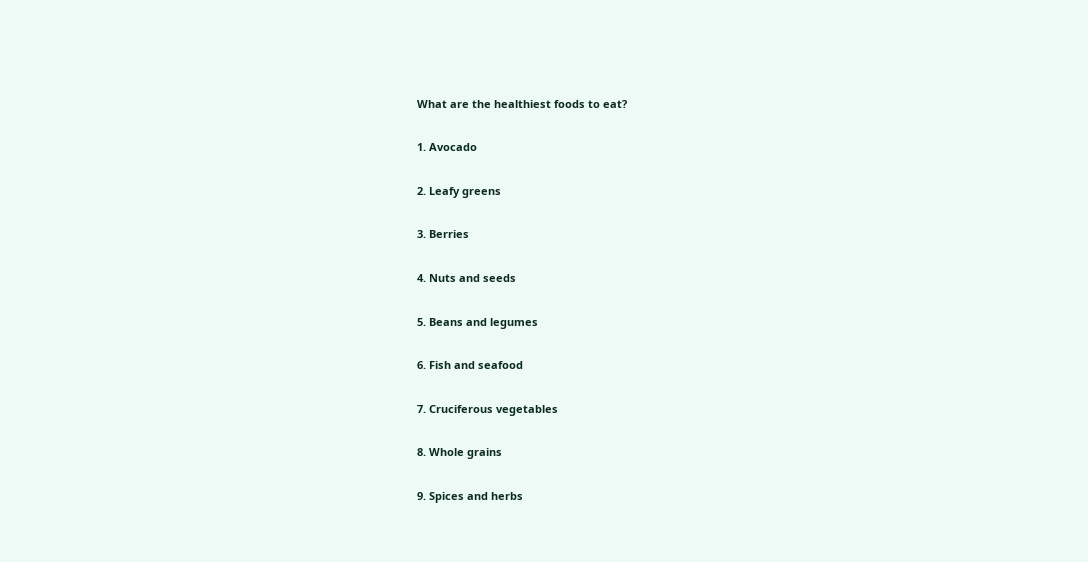What are the healthiest foods to eat?

1. Avocado

2. Leafy greens

3. Berries

4. Nuts and seeds

5. Beans and legumes

6. Fish and seafood

7. Cruciferous vegetables

8. Whole grains

9. Spices and herbs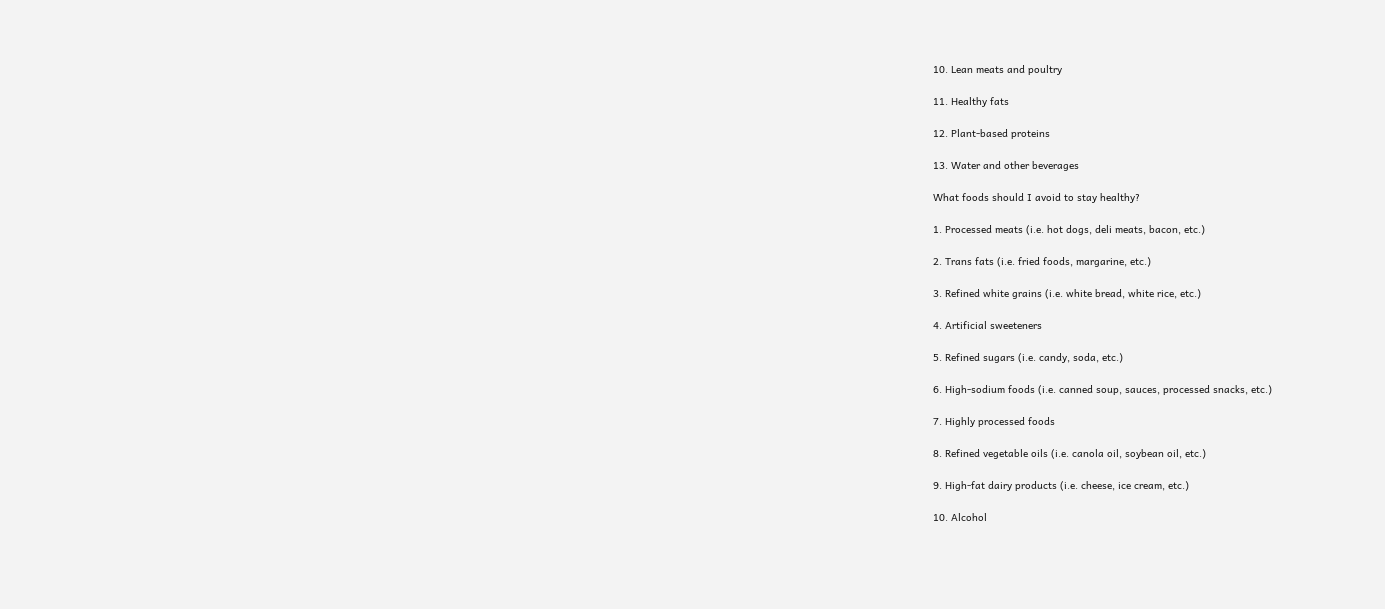10. Lean meats and poultry

11. Healthy fats

12. Plant-based proteins

13. Water and other beverages

What foods should I avoid to stay healthy?

1. Processed meats (i.e. hot dogs, deli meats, bacon, etc.)

2. Trans fats (i.e. fried foods, margarine, etc.)

3. Refined white grains (i.e. white bread, white rice, etc.)

4. Artificial sweeteners

5. Refined sugars (i.e. candy, soda, etc.)

6. High-sodium foods (i.e. canned soup, sauces, processed snacks, etc.)

7. Highly processed foods

8. Refined vegetable oils (i.e. canola oil, soybean oil, etc.)

9. High-fat dairy products (i.e. cheese, ice cream, etc.)

10. Alcohol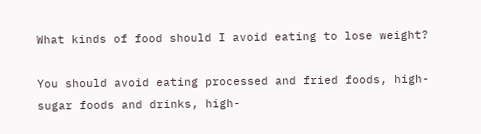What kinds of food should I avoid eating to lose weight?

You should avoid eating processed and fried foods, high-sugar foods and drinks, high-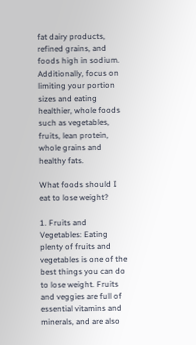fat dairy products, refined grains, and foods high in sodium. Additionally, focus on limiting your portion sizes and eating healthier, whole foods such as vegetables, fruits, lean protein, whole grains and healthy fats.

What foods should I eat to lose weight?

1. Fruits and Vegetables: Eating plenty of fruits and vegetables is one of the best things you can do to lose weight. Fruits and veggies are full of essential vitamins and minerals, and are also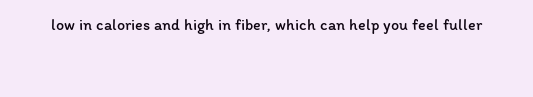low in calories and high in fiber, which can help you feel fuller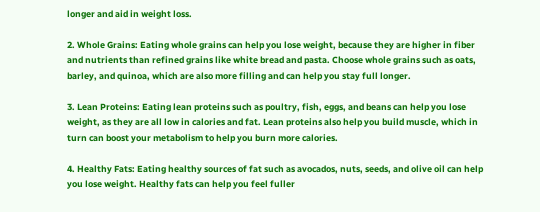longer and aid in weight loss.

2. Whole Grains: Eating whole grains can help you lose weight, because they are higher in fiber and nutrients than refined grains like white bread and pasta. Choose whole grains such as oats, barley, and quinoa, which are also more filling and can help you stay full longer.

3. Lean Proteins: Eating lean proteins such as poultry, fish, eggs, and beans can help you lose weight, as they are all low in calories and fat. Lean proteins also help you build muscle, which in turn can boost your metabolism to help you burn more calories.

4. Healthy Fats: Eating healthy sources of fat such as avocados, nuts, seeds, and olive oil can help you lose weight. Healthy fats can help you feel fuller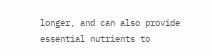longer, and can also provide essential nutrients to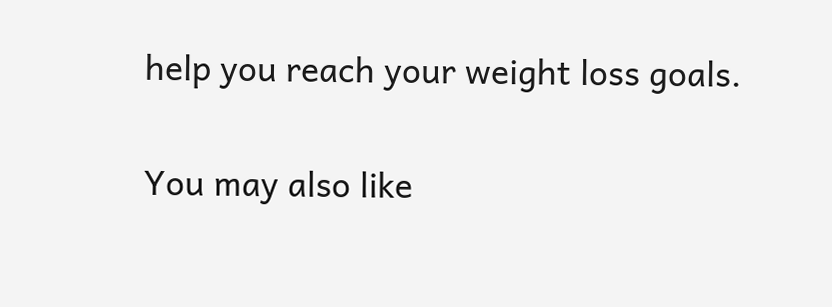help you reach your weight loss goals.

You may also like